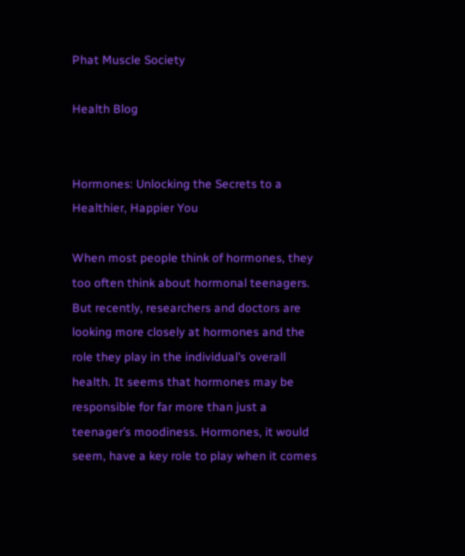Phat Muscle Society

Health Blog


Hormones: Unlocking the Secrets to a Healthier, Happier You

When most people think of hormones, they too often think about hormonal teenagers. But recently, researchers and doctors are looking more closely at hormones and the role they play in the individual’s overall health. It seems that hormones may be responsible for far more than just a teenager’s moodiness. Hormones, it would seem, have a key role to play when it comes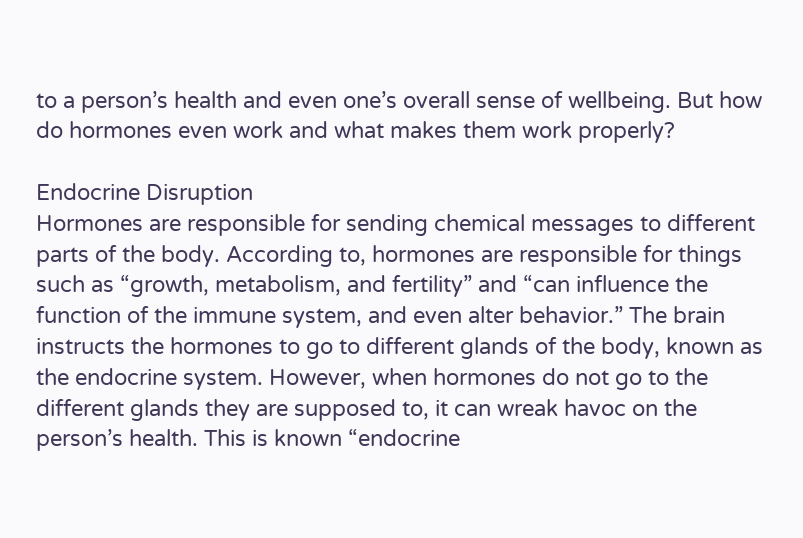to a person’s health and even one’s overall sense of wellbeing. But how do hormones even work and what makes them work properly?

Endocrine Disruption
Hormones are responsible for sending chemical messages to different parts of the body. According to, hormones are responsible for things such as “growth, metabolism, and fertility” and “can influence the function of the immune system, and even alter behavior.” The brain instructs the hormones to go to different glands of the body, known as the endocrine system. However, when hormones do not go to the different glands they are supposed to, it can wreak havoc on the person’s health. This is known “endocrine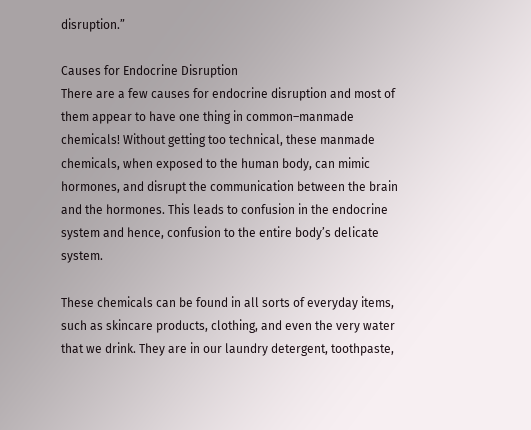disruption.”

Causes for Endocrine Disruption
There are a few causes for endocrine disruption and most of them appear to have one thing in common–manmade chemicals! Without getting too technical, these manmade chemicals, when exposed to the human body, can mimic hormones, and disrupt the communication between the brain and the hormones. This leads to confusion in the endocrine system and hence, confusion to the entire body’s delicate system.

These chemicals can be found in all sorts of everyday items, such as skincare products, clothing, and even the very water that we drink. They are in our laundry detergent, toothpaste,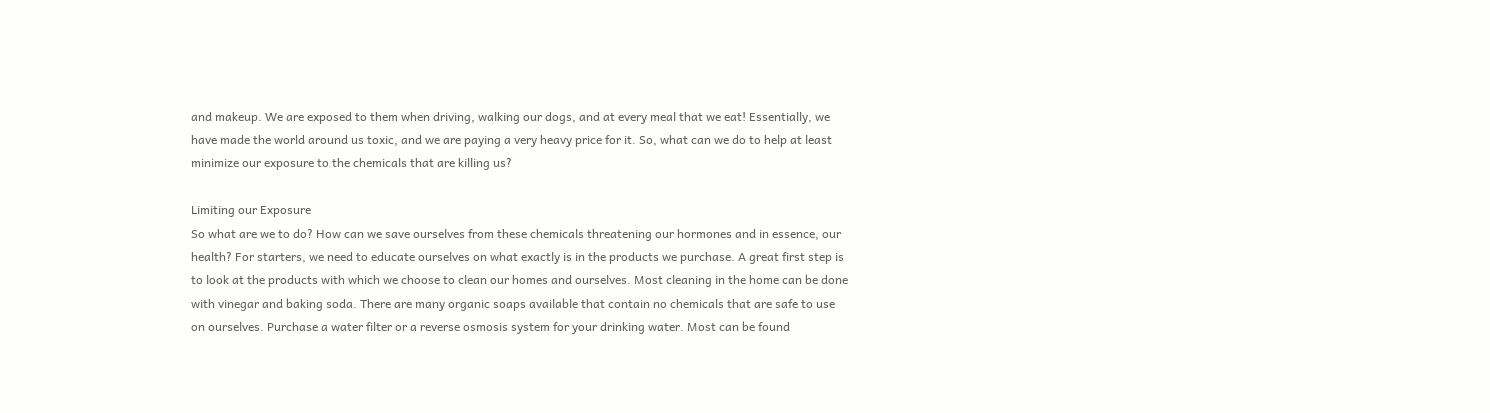and makeup. We are exposed to them when driving, walking our dogs, and at every meal that we eat! Essentially, we have made the world around us toxic, and we are paying a very heavy price for it. So, what can we do to help at least minimize our exposure to the chemicals that are killing us?

Limiting our Exposure
So what are we to do? How can we save ourselves from these chemicals threatening our hormones and in essence, our health? For starters, we need to educate ourselves on what exactly is in the products we purchase. A great first step is to look at the products with which we choose to clean our homes and ourselves. Most cleaning in the home can be done with vinegar and baking soda. There are many organic soaps available that contain no chemicals that are safe to use on ourselves. Purchase a water filter or a reverse osmosis system for your drinking water. Most can be found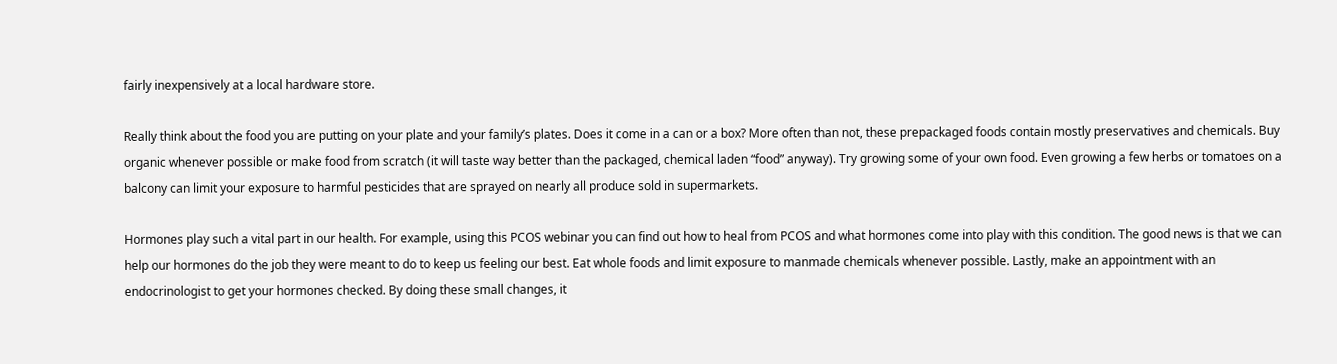fairly inexpensively at a local hardware store.

Really think about the food you are putting on your plate and your family’s plates. Does it come in a can or a box? More often than not, these prepackaged foods contain mostly preservatives and chemicals. Buy organic whenever possible or make food from scratch (it will taste way better than the packaged, chemical laden “food” anyway). Try growing some of your own food. Even growing a few herbs or tomatoes on a balcony can limit your exposure to harmful pesticides that are sprayed on nearly all produce sold in supermarkets.

Hormones play such a vital part in our health. For example, using this PCOS webinar you can find out how to heal from PCOS and what hormones come into play with this condition. The good news is that we can help our hormones do the job they were meant to do to keep us feeling our best. Eat whole foods and limit exposure to manmade chemicals whenever possible. Lastly, make an appointment with an endocrinologist to get your hormones checked. By doing these small changes, it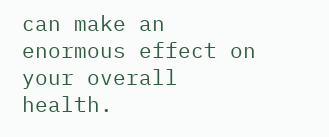can make an enormous effect on your overall health.